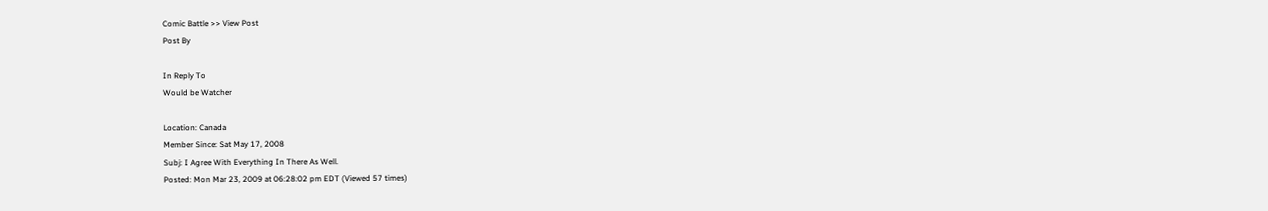Comic Battle >> View Post
Post By

In Reply To
Would be Watcher

Location: Canada
Member Since: Sat May 17, 2008
Subj: I Agree With Everything In There As Well.
Posted: Mon Mar 23, 2009 at 06:28:02 pm EDT (Viewed 57 times)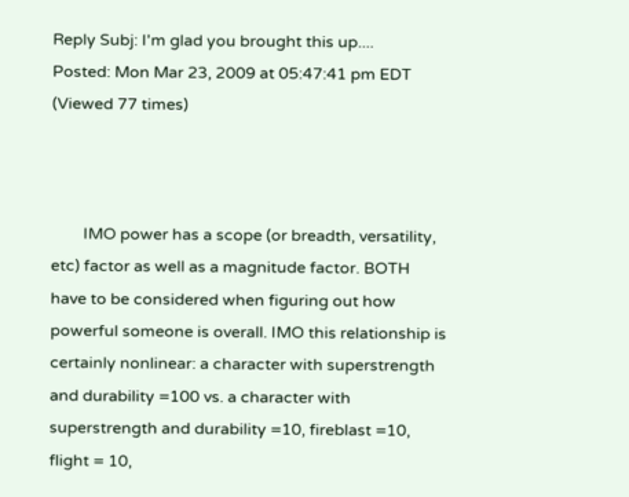Reply Subj: I'm glad you brought this up....
Posted: Mon Mar 23, 2009 at 05:47:41 pm EDT (Viewed 77 times)



        IMO power has a scope (or breadth, versatility, etc) factor as well as a magnitude factor. BOTH have to be considered when figuring out how powerful someone is overall. IMO this relationship is certainly nonlinear: a character with superstrength and durability =100 vs. a character with superstrength and durability =10, fireblast =10, flight = 10,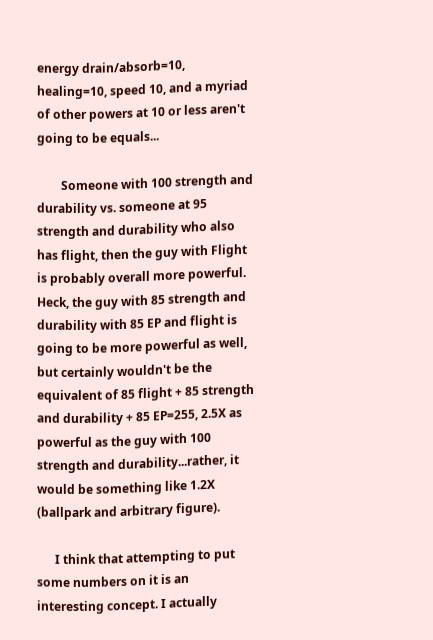energy drain/absorb=10, healing=10, speed 10, and a myriad of other powers at 10 or less aren't going to be equals...

        Someone with 100 strength and durability vs. someone at 95 strength and durability who also has flight, then the guy with Flight is probably overall more powerful. Heck, the guy with 85 strength and durability with 85 EP and flight is going to be more powerful as well, but certainly wouldn't be the equivalent of 85 flight + 85 strength and durability + 85 EP=255, 2.5X as powerful as the guy with 100 strength and durability...rather, it would be something like 1.2X (ballpark and arbitrary figure).

      I think that attempting to put some numbers on it is an interesting concept. I actually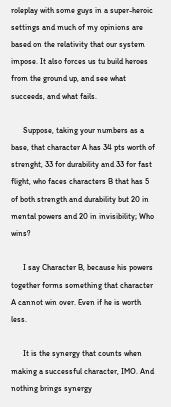roleplay with some guys in a super-heroic settings and much of my opinions are based on the relativity that our system impose. It also forces us tu build heroes from the ground up, and see what succeeds, and what fails.

      Suppose, taking your numbers as a base, that character A has 34 pts worth of strenght, 33 for durability and 33 for fast flight, who faces characters B that has 5 of both strength and durability but 20 in mental powers and 20 in invisibility; Who wins?

      I say Character B, because his powers together forms something that character A cannot win over. Even if he is worth less.

      It is the synergy that counts when making a successful character, IMO. And nothing brings synergy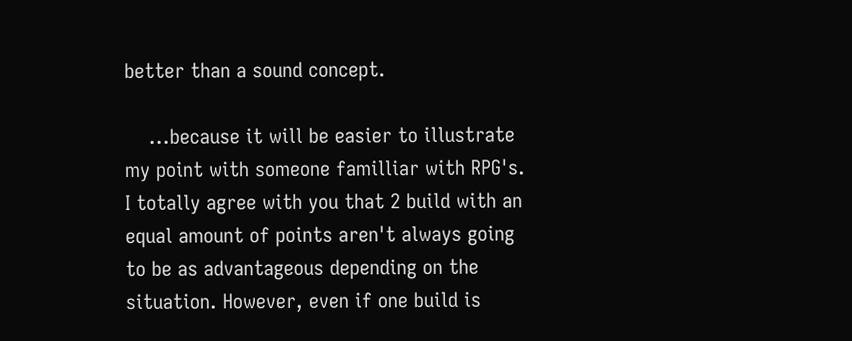better than a sound concept.

    ...because it will be easier to illustrate my point with someone familliar with RPG's. I totally agree with you that 2 build with an equal amount of points aren't always going to be as advantageous depending on the situation. However, even if one build is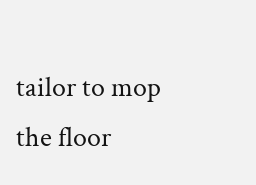tailor to mop the floor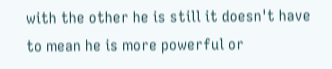with the other he is still it doesn't have to mean he is more powerful or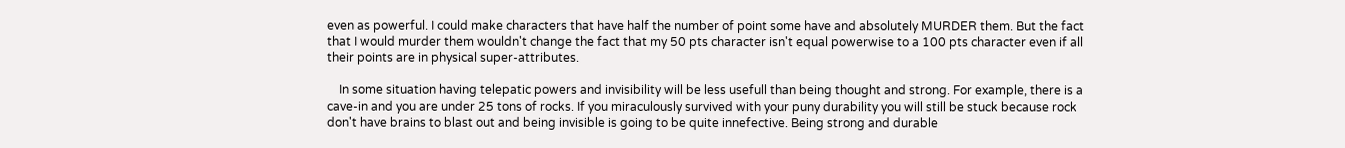even as powerful. I could make characters that have half the number of point some have and absolutely MURDER them. But the fact that I would murder them wouldn't change the fact that my 50 pts character isn't equal powerwise to a 100 pts character even if all their points are in physical super-attributes.

    In some situation having telepatic powers and invisibility will be less usefull than being thought and strong. For example, there is a cave-in and you are under 25 tons of rocks. If you miraculously survived with your puny durability you will still be stuck because rock don't have brains to blast out and being invisible is going to be quite innefective. Being strong and durable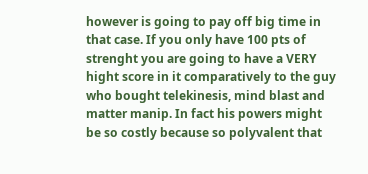however is going to pay off big time in that case. If you only have 100 pts of strenght you are going to have a VERY hight score in it comparatively to the guy who bought telekinesis, mind blast and matter manip. In fact his powers might be so costly because so polyvalent that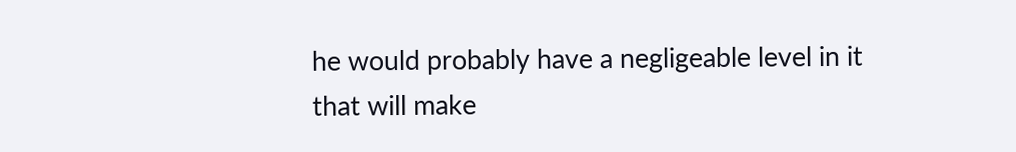he would probably have a negligeable level in it that will make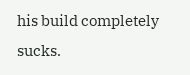his build completely sucks.